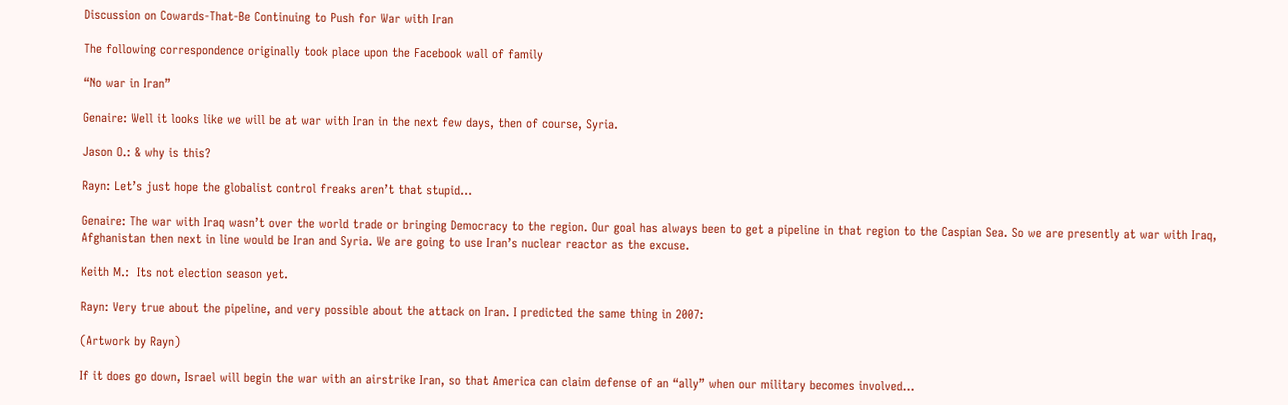Discussion on Cowards-That-Be Continuing to Push for War with Iran

The following correspondence originally took place upon the Facebook wall of family

“No war in Iran”

Genaire: Well it looks like we will be at war with Iran in the next few days, then of course, Syria.

Jason O.: & why is this?

Rayn: Let’s just hope the globalist control freaks aren’t that stupid…

Genaire: The war with Iraq wasn’t over the world trade or bringing Democracy to the region. Our goal has always been to get a pipeline in that region to the Caspian Sea. So we are presently at war with Iraq, Afghanistan then next in line would be Iran and Syria. We are going to use Iran’s nuclear reactor as the excuse.

Keith M.:  Its not election season yet.

Rayn: Very true about the pipeline, and very possible about the attack on Iran. I predicted the same thing in 2007:

(Artwork by Rayn)

If it does go down, Israel will begin the war with an airstrike Iran, so that America can claim defense of an “ally” when our military becomes involved…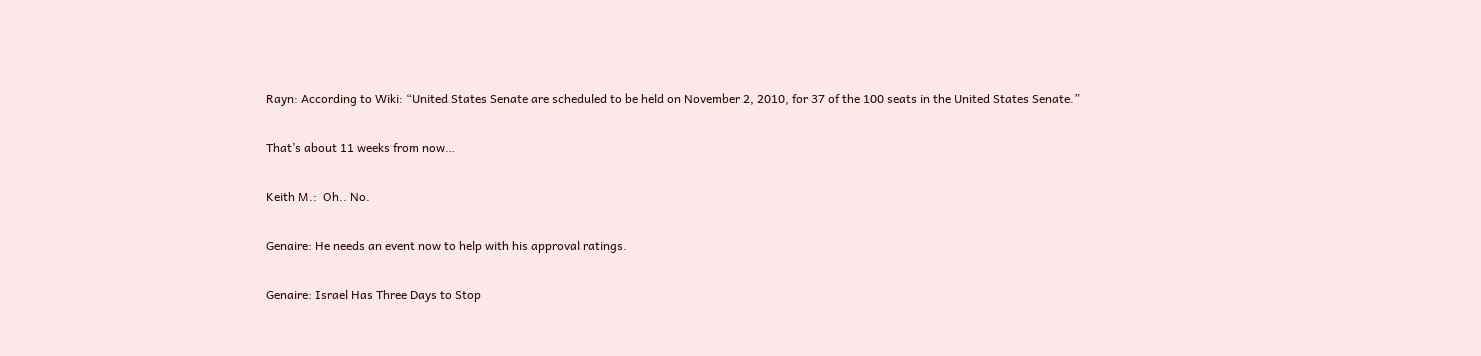Rayn: According to Wiki: “United States Senate are scheduled to be held on November 2, 2010, for 37 of the 100 seats in the United States Senate.”

That’s about 11 weeks from now…

Keith M.:  Oh.. No.

Genaire: He needs an event now to help with his approval ratings.

Genaire: Israel Has Three Days to Stop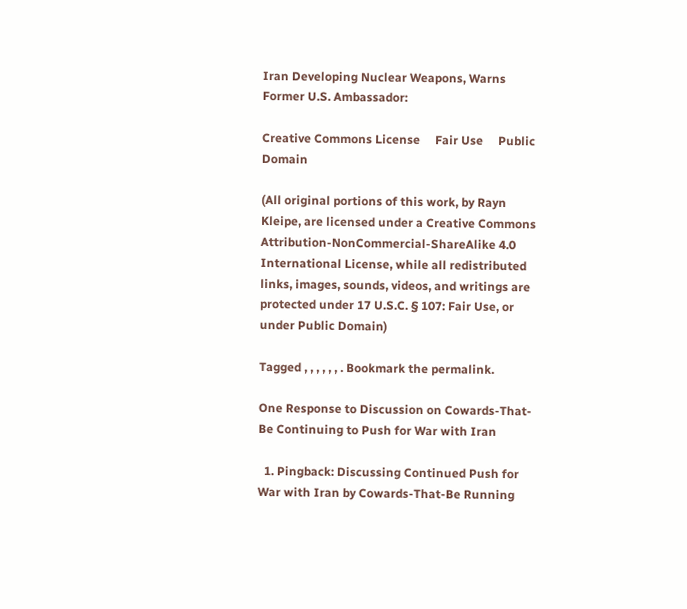Iran Developing Nuclear Weapons, Warns Former U.S. Ambassador:

Creative Commons License     Fair Use     Public Domain

(All original portions of this work, by Rayn Kleipe, are licensed under a Creative Commons Attribution-NonCommercial-ShareAlike 4.0 International License, while all redistributed links, images, sounds, videos, and writings are protected under 17 U.S.C. § 107: Fair Use, or under Public Domain)

Tagged , , , , , , . Bookmark the permalink.

One Response to Discussion on Cowards-That-Be Continuing to Push for War with Iran

  1. Pingback: Discussing Continued Push for War with Iran by Cowards-That-Be Running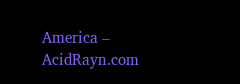America – AcidRayn.com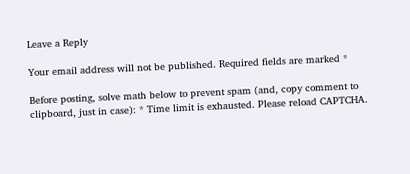Leave a Reply

Your email address will not be published. Required fields are marked *

Before posting, solve math below to prevent spam (and, copy comment to clipboard, just in case): * Time limit is exhausted. Please reload CAPTCHA.